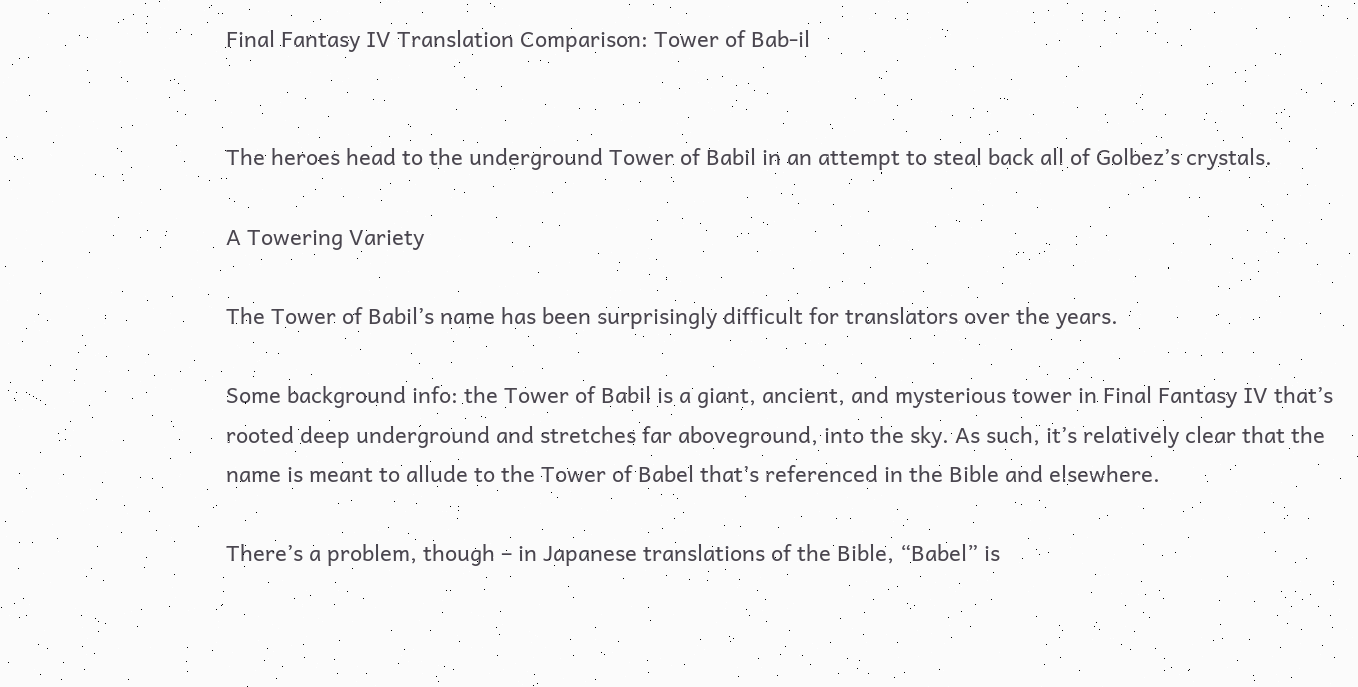Final Fantasy IV Translation Comparison: Tower of Bab-il


The heroes head to the underground Tower of Babil in an attempt to steal back all of Golbez’s crystals.

A Towering Variety

The Tower of Babil’s name has been surprisingly difficult for translators over the years.

Some background info: the Tower of Babil is a giant, ancient, and mysterious tower in Final Fantasy IV that’s rooted deep underground and stretches far aboveground, into the sky. As such, it’s relatively clear that the name is meant to allude to the Tower of Babel that’s referenced in the Bible and elsewhere.

There’s a problem, though – in Japanese translations of the Bible, “Babel” is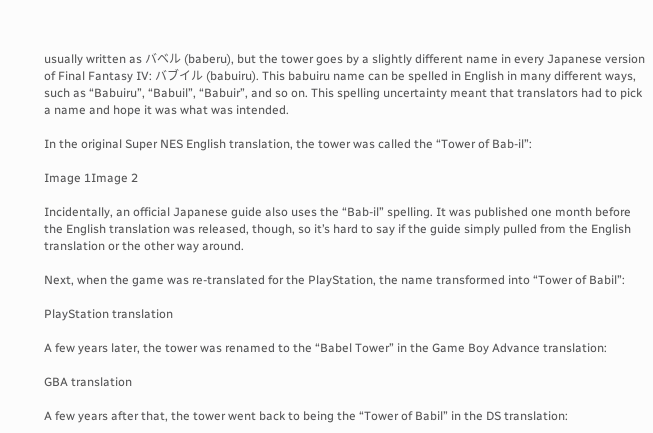usually written as バベル (baberu), but the tower goes by a slightly different name in every Japanese version of Final Fantasy IV: バブイル (babuiru). This babuiru name can be spelled in English in many different ways, such as “Babuiru”, “Babuil”, “Babuir”, and so on. This spelling uncertainty meant that translators had to pick a name and hope it was what was intended.

In the original Super NES English translation, the tower was called the “Tower of Bab-il”:

Image 1Image 2

Incidentally, an official Japanese guide also uses the “Bab-il” spelling. It was published one month before the English translation was released, though, so it’s hard to say if the guide simply pulled from the English translation or the other way around.

Next, when the game was re-translated for the PlayStation, the name transformed into “Tower of Babil”:

PlayStation translation

A few years later, the tower was renamed to the “Babel Tower” in the Game Boy Advance translation:

GBA translation

A few years after that, the tower went back to being the “Tower of Babil” in the DS translation: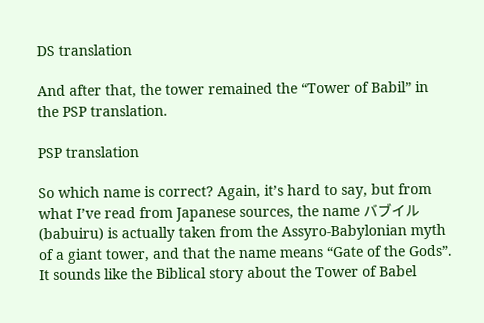DS translation

And after that, the tower remained the “Tower of Babil” in the PSP translation.

PSP translation

So which name is correct? Again, it’s hard to say, but from what I’ve read from Japanese sources, the name バブイル (babuiru) is actually taken from the Assyro-Babylonian myth of a giant tower, and that the name means “Gate of the Gods”. It sounds like the Biblical story about the Tower of Babel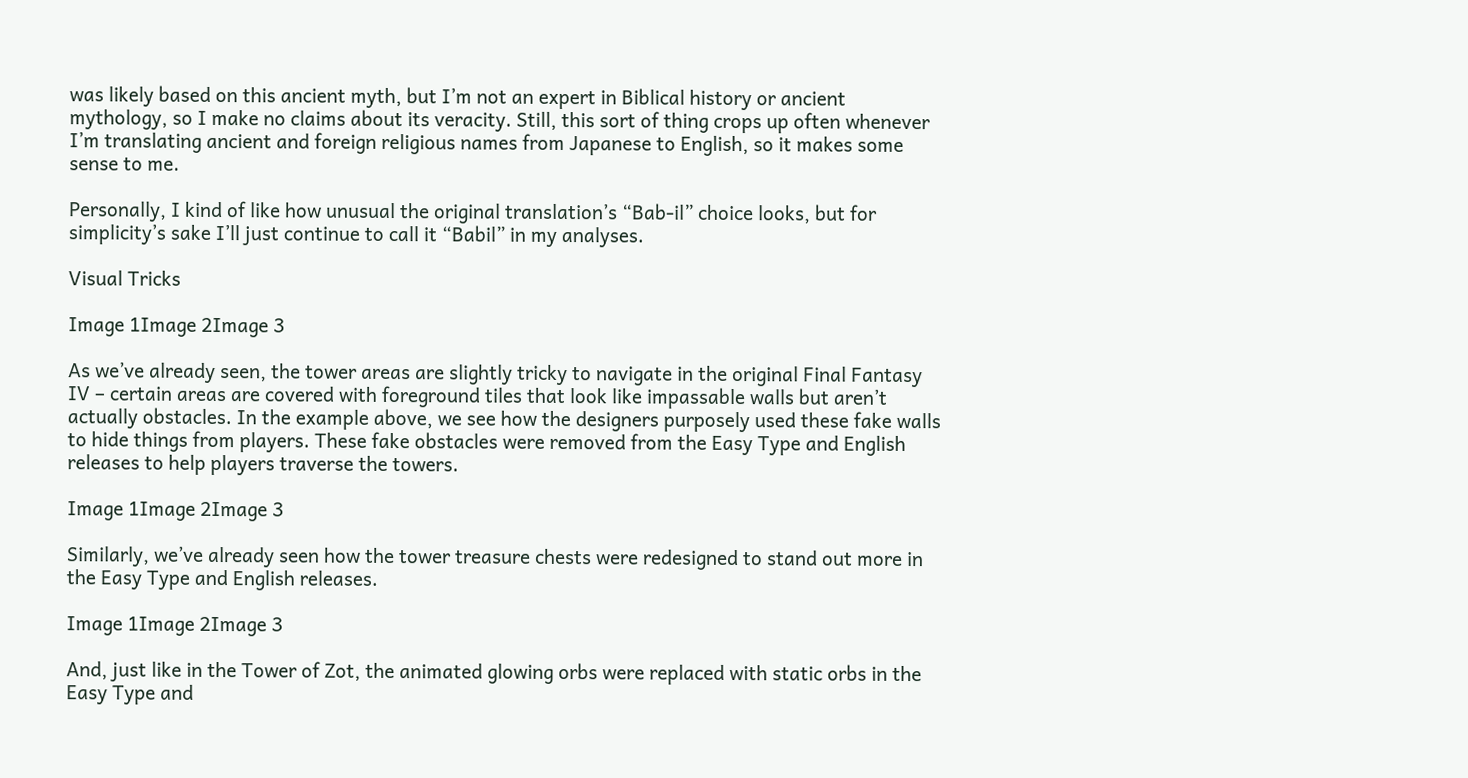was likely based on this ancient myth, but I’m not an expert in Biblical history or ancient mythology, so I make no claims about its veracity. Still, this sort of thing crops up often whenever I’m translating ancient and foreign religious names from Japanese to English, so it makes some sense to me.

Personally, I kind of like how unusual the original translation’s “Bab-il” choice looks, but for simplicity’s sake I’ll just continue to call it “Babil” in my analyses.

Visual Tricks

Image 1Image 2Image 3

As we’ve already seen, the tower areas are slightly tricky to navigate in the original Final Fantasy IV – certain areas are covered with foreground tiles that look like impassable walls but aren’t actually obstacles. In the example above, we see how the designers purposely used these fake walls to hide things from players. These fake obstacles were removed from the Easy Type and English releases to help players traverse the towers.

Image 1Image 2Image 3

Similarly, we’ve already seen how the tower treasure chests were redesigned to stand out more in the Easy Type and English releases.

Image 1Image 2Image 3

And, just like in the Tower of Zot, the animated glowing orbs were replaced with static orbs in the Easy Type and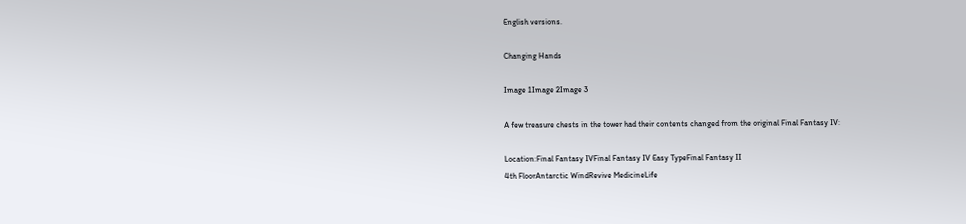English versions.

Changing Hands

Image 1Image 2Image 3

A few treasure chests in the tower had their contents changed from the original Final Fantasy IV:

Location:Final Fantasy IVFinal Fantasy IV Easy TypeFinal Fantasy II
4th FloorAntarctic WindRevive MedicineLife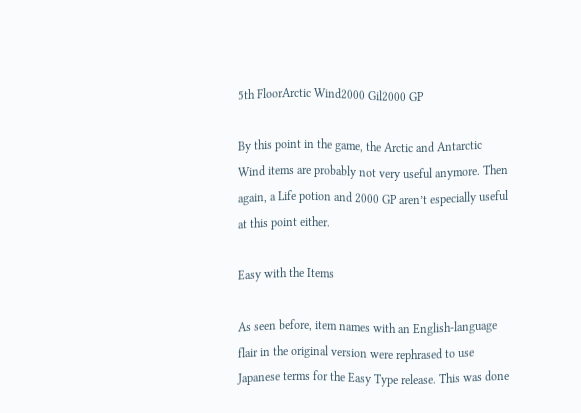5th FloorArctic Wind2000 Gil2000 GP

By this point in the game, the Arctic and Antarctic Wind items are probably not very useful anymore. Then again, a Life potion and 2000 GP aren’t especially useful at this point either.

Easy with the Items

As seen before, item names with an English-language flair in the original version were rephrased to use Japanese terms for the Easy Type release. This was done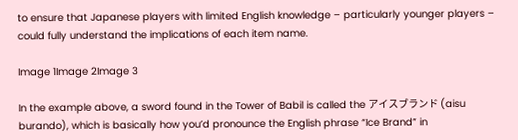to ensure that Japanese players with limited English knowledge – particularly younger players – could fully understand the implications of each item name.

Image 1Image 2Image 3

In the example above, a sword found in the Tower of Babil is called the アイスブランド (aisu burando), which is basically how you’d pronounce the English phrase “Ice Brand” in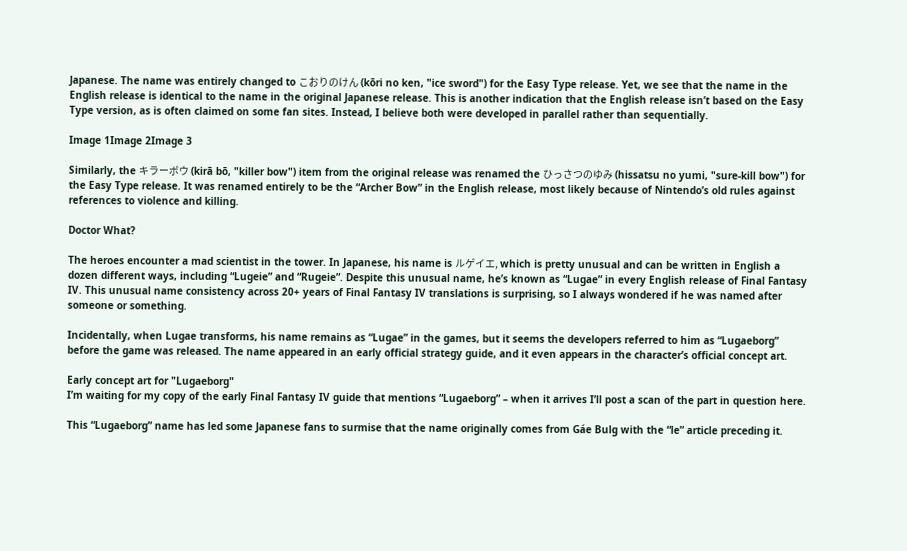Japanese. The name was entirely changed to こおりのけん (kōri no ken, "ice sword") for the Easy Type release. Yet, we see that the name in the English release is identical to the name in the original Japanese release. This is another indication that the English release isn’t based on the Easy Type version, as is often claimed on some fan sites. Instead, I believe both were developed in parallel rather than sequentially.

Image 1Image 2Image 3

Similarly, the キラーボウ (kirā bō, "killer bow") item from the original release was renamed the ひっさつのゆみ (hissatsu no yumi, "sure-kill bow") for the Easy Type release. It was renamed entirely to be the “Archer Bow” in the English release, most likely because of Nintendo’s old rules against references to violence and killing.

Doctor What?

The heroes encounter a mad scientist in the tower. In Japanese, his name is ルゲイエ, which is pretty unusual and can be written in English a dozen different ways, including “Lugeie” and “Rugeie”. Despite this unusual name, he’s known as “Lugae” in every English release of Final Fantasy IV. This unusual name consistency across 20+ years of Final Fantasy IV translations is surprising, so I always wondered if he was named after someone or something.

Incidentally, when Lugae transforms, his name remains as “Lugae” in the games, but it seems the developers referred to him as “Lugaeborg” before the game was released. The name appeared in an early official strategy guide, and it even appears in the character’s official concept art.

Early concept art for "Lugaeborg"
I’m waiting for my copy of the early Final Fantasy IV guide that mentions “Lugaeborg” – when it arrives I’ll post a scan of the part in question here.

This “Lugaeborg” name has led some Japanese fans to surmise that the name originally comes from Gáe Bulg with the “le” article preceding it.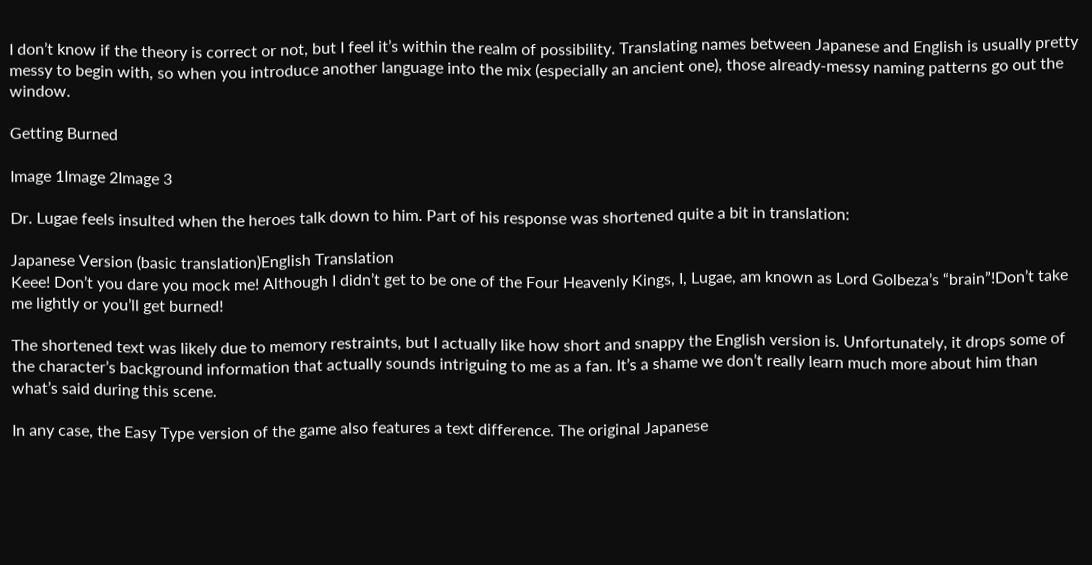I don’t know if the theory is correct or not, but I feel it’s within the realm of possibility. Translating names between Japanese and English is usually pretty messy to begin with, so when you introduce another language into the mix (especially an ancient one), those already-messy naming patterns go out the window.

Getting Burned

Image 1Image 2Image 3

Dr. Lugae feels insulted when the heroes talk down to him. Part of his response was shortened quite a bit in translation:

Japanese Version (basic translation)English Translation
Keee! Don’t you dare you mock me! Although I didn’t get to be one of the Four Heavenly Kings, I, Lugae, am known as Lord Golbeza’s “brain”!Don’t take me lightly or you’ll get burned!

The shortened text was likely due to memory restraints, but I actually like how short and snappy the English version is. Unfortunately, it drops some of the character’s background information that actually sounds intriguing to me as a fan. It’s a shame we don’t really learn much more about him than what’s said during this scene.

In any case, the Easy Type version of the game also features a text difference. The original Japanese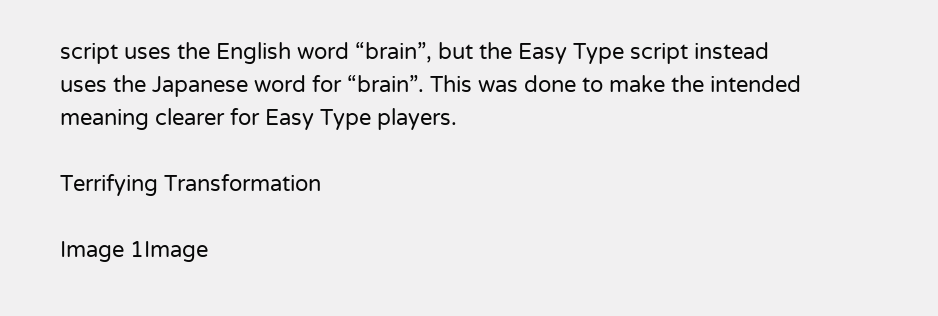script uses the English word “brain”, but the Easy Type script instead uses the Japanese word for “brain”. This was done to make the intended meaning clearer for Easy Type players.

Terrifying Transformation

Image 1Image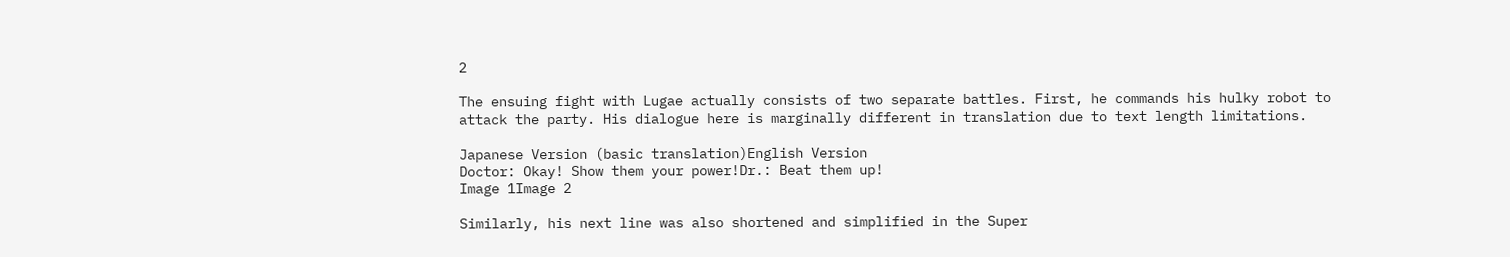2

The ensuing fight with Lugae actually consists of two separate battles. First, he commands his hulky robot to attack the party. His dialogue here is marginally different in translation due to text length limitations.

Japanese Version (basic translation)English Version
Doctor: Okay! Show them your power!Dr.: Beat them up!
Image 1Image 2

Similarly, his next line was also shortened and simplified in the Super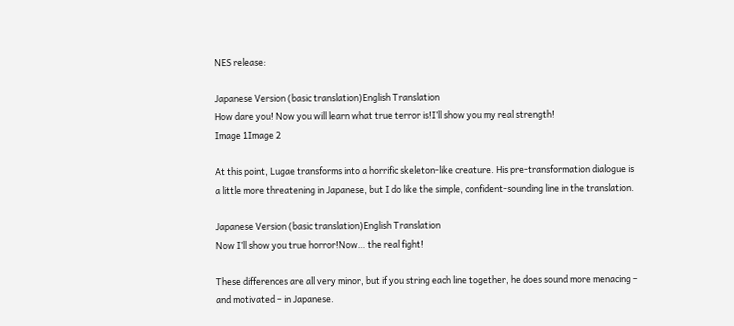NES release:

Japanese Version (basic translation)English Translation
How dare you! Now you will learn what true terror is!I’ll show you my real strength!
Image 1Image 2

At this point, Lugae transforms into a horrific skeleton-like creature. His pre-transformation dialogue is a little more threatening in Japanese, but I do like the simple, confident-sounding line in the translation.

Japanese Version (basic translation)English Translation
Now I’ll show you true horror!Now… the real fight!

These differences are all very minor, but if you string each line together, he does sound more menacing – and motivated – in Japanese.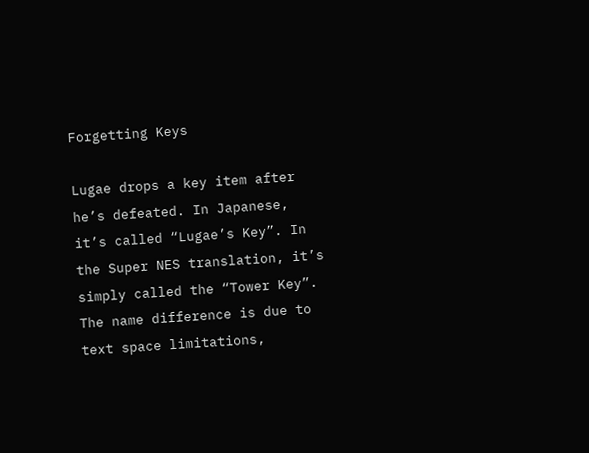Forgetting Keys

Lugae drops a key item after he’s defeated. In Japanese, it’s called “Lugae’s Key”. In the Super NES translation, it’s simply called the “Tower Key”. The name difference is due to text space limitations,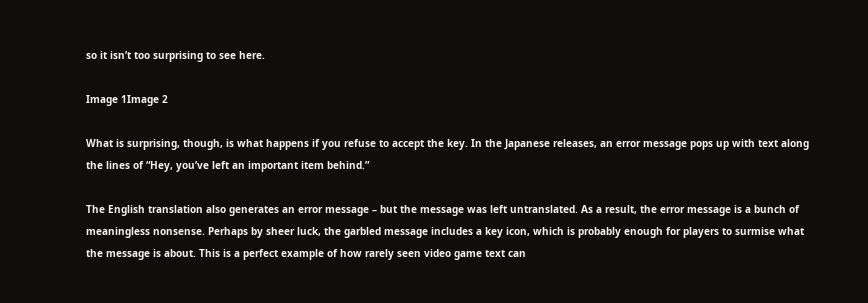so it isn’t too surprising to see here.

Image 1Image 2

What is surprising, though, is what happens if you refuse to accept the key. In the Japanese releases, an error message pops up with text along the lines of “Hey, you’ve left an important item behind.”

The English translation also generates an error message – but the message was left untranslated. As a result, the error message is a bunch of meaningless nonsense. Perhaps by sheer luck, the garbled message includes a key icon, which is probably enough for players to surmise what the message is about. This is a perfect example of how rarely seen video game text can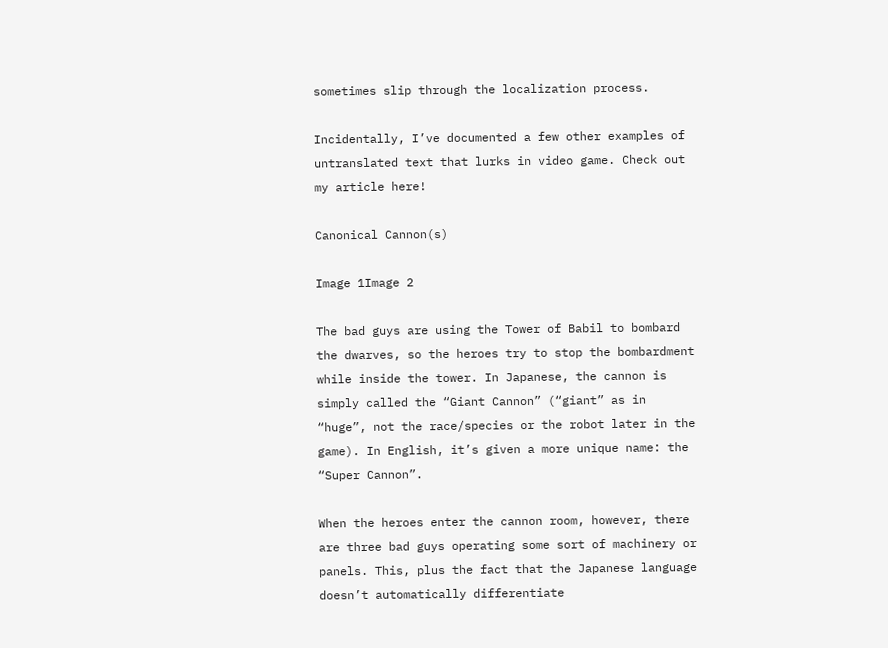sometimes slip through the localization process.

Incidentally, I’ve documented a few other examples of untranslated text that lurks in video game. Check out my article here!

Canonical Cannon(s)

Image 1Image 2

The bad guys are using the Tower of Babil to bombard the dwarves, so the heroes try to stop the bombardment while inside the tower. In Japanese, the cannon is simply called the “Giant Cannon” (“giant” as in “huge”, not the race/species or the robot later in the game). In English, it’s given a more unique name: the “Super Cannon”.

When the heroes enter the cannon room, however, there are three bad guys operating some sort of machinery or panels. This, plus the fact that the Japanese language doesn’t automatically differentiate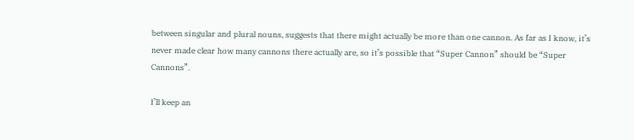between singular and plural nouns, suggests that there might actually be more than one cannon. As far as I know, it’s never made clear how many cannons there actually are, so it’s possible that “Super Cannon” should be “Super Cannons”.

I’ll keep an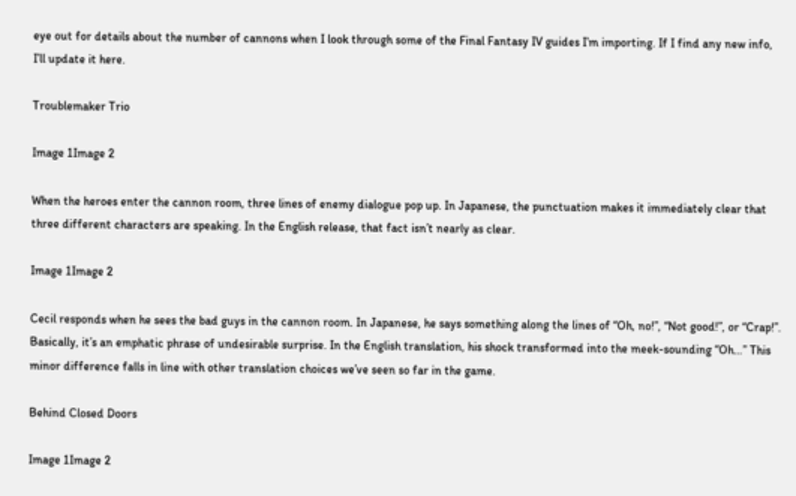eye out for details about the number of cannons when I look through some of the Final Fantasy IV guides I’m importing. If I find any new info, I’ll update it here.

Troublemaker Trio

Image 1Image 2

When the heroes enter the cannon room, three lines of enemy dialogue pop up. In Japanese, the punctuation makes it immediately clear that three different characters are speaking. In the English release, that fact isn’t nearly as clear.

Image 1Image 2

Cecil responds when he sees the bad guys in the cannon room. In Japanese, he says something along the lines of “Oh, no!”, “Not good!”, or “Crap!”. Basically, it’s an emphatic phrase of undesirable surprise. In the English translation, his shock transformed into the meek-sounding “Oh…” This minor difference falls in line with other translation choices we’ve seen so far in the game.

Behind Closed Doors

Image 1Image 2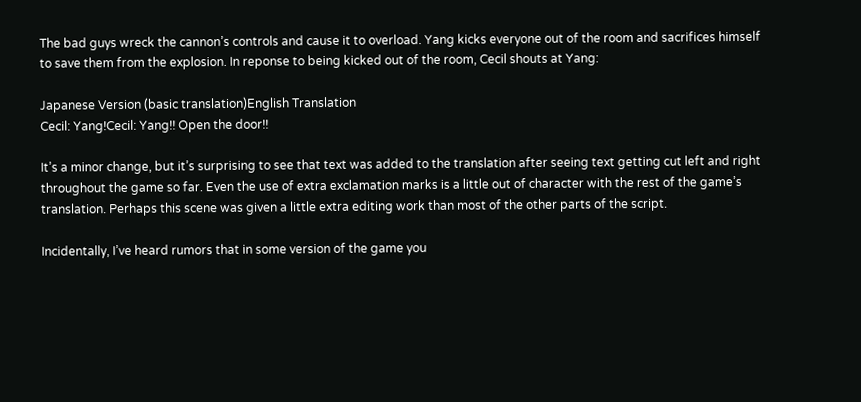The bad guys wreck the cannon’s controls and cause it to overload. Yang kicks everyone out of the room and sacrifices himself to save them from the explosion. In reponse to being kicked out of the room, Cecil shouts at Yang:

Japanese Version (basic translation)English Translation
Cecil: Yang!Cecil: Yang!! Open the door!!

It’s a minor change, but it’s surprising to see that text was added to the translation after seeing text getting cut left and right throughout the game so far. Even the use of extra exclamation marks is a little out of character with the rest of the game’s translation. Perhaps this scene was given a little extra editing work than most of the other parts of the script.

Incidentally, I’ve heard rumors that in some version of the game you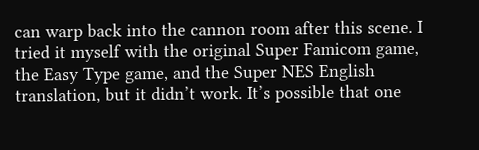can warp back into the cannon room after this scene. I tried it myself with the original Super Famicom game, the Easy Type game, and the Super NES English translation, but it didn’t work. It’s possible that one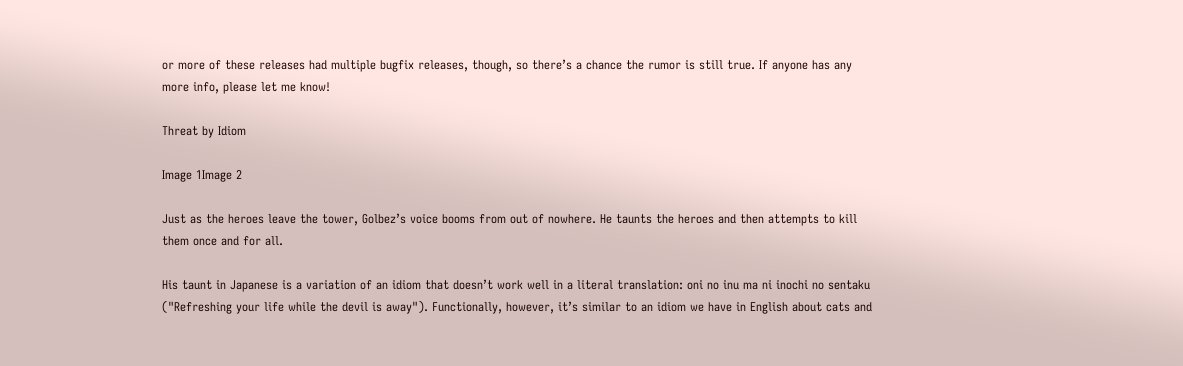or more of these releases had multiple bugfix releases, though, so there’s a chance the rumor is still true. If anyone has any more info, please let me know!

Threat by Idiom

Image 1Image 2

Just as the heroes leave the tower, Golbez’s voice booms from out of nowhere. He taunts the heroes and then attempts to kill them once and for all.

His taunt in Japanese is a variation of an idiom that doesn’t work well in a literal translation: oni no inu ma ni inochi no sentaku ("Refreshing your life while the devil is away"). Functionally, however, it’s similar to an idiom we have in English about cats and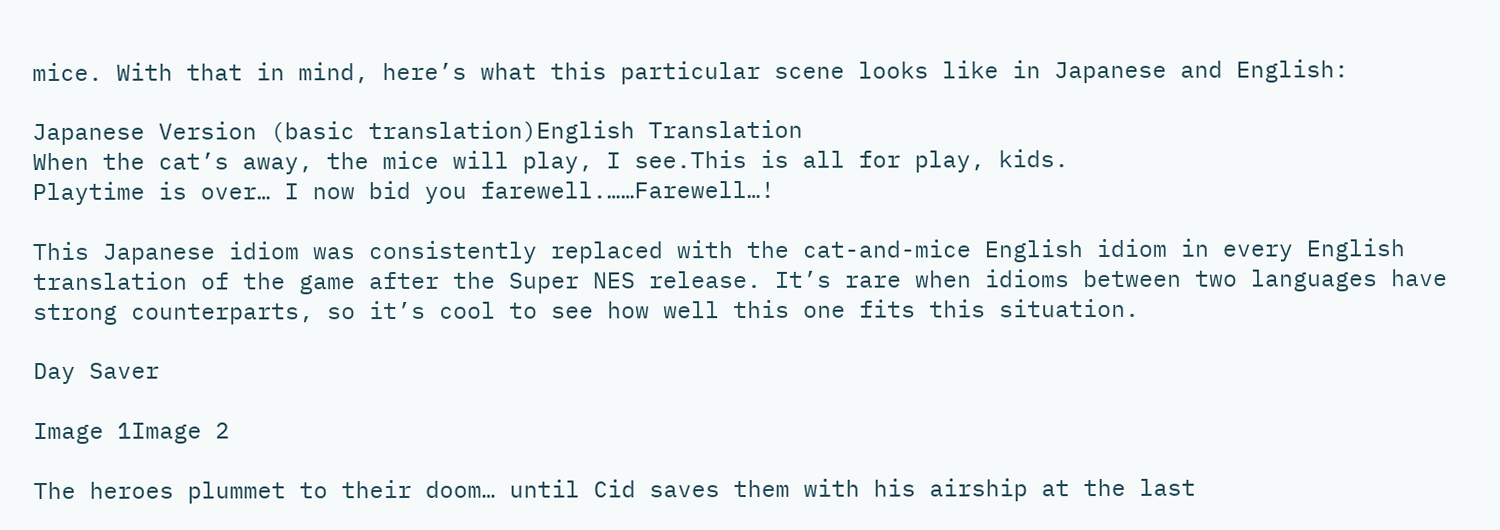mice. With that in mind, here’s what this particular scene looks like in Japanese and English:

Japanese Version (basic translation)English Translation
When the cat’s away, the mice will play, I see.This is all for play, kids.
Playtime is over… I now bid you farewell.……Farewell…!

This Japanese idiom was consistently replaced with the cat-and-mice English idiom in every English translation of the game after the Super NES release. It’s rare when idioms between two languages have strong counterparts, so it’s cool to see how well this one fits this situation.

Day Saver

Image 1Image 2

The heroes plummet to their doom… until Cid saves them with his airship at the last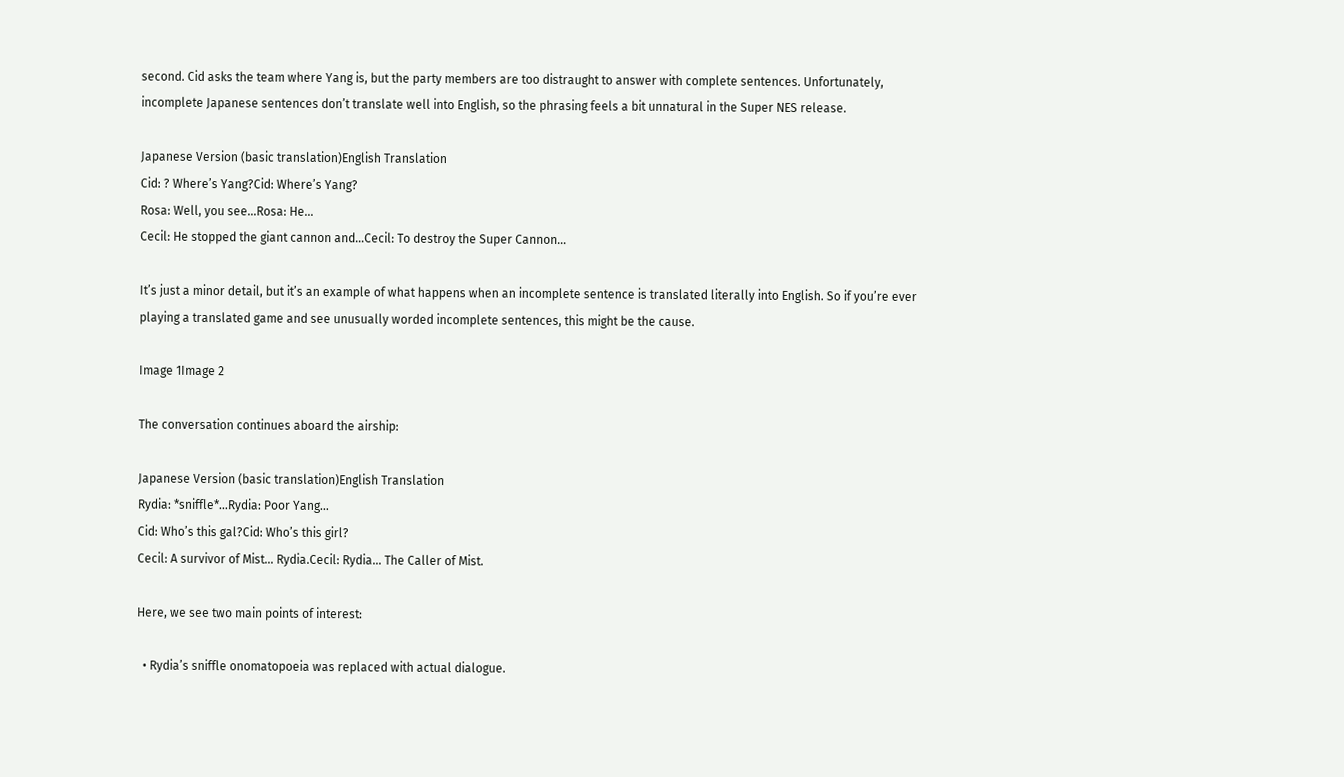second. Cid asks the team where Yang is, but the party members are too distraught to answer with complete sentences. Unfortunately, incomplete Japanese sentences don’t translate well into English, so the phrasing feels a bit unnatural in the Super NES release.

Japanese Version (basic translation)English Translation
Cid: ? Where’s Yang?Cid: Where’s Yang?
Rosa: Well, you see…Rosa: He…
Cecil: He stopped the giant cannon and…Cecil: To destroy the Super Cannon…

It’s just a minor detail, but it’s an example of what happens when an incomplete sentence is translated literally into English. So if you’re ever playing a translated game and see unusually worded incomplete sentences, this might be the cause.

Image 1Image 2

The conversation continues aboard the airship:

Japanese Version (basic translation)English Translation
Rydia: *sniffle*…Rydia: Poor Yang…
Cid: Who’s this gal?Cid: Who’s this girl?
Cecil: A survivor of Mist… Rydia.Cecil: Rydia… The Caller of Mist.

Here, we see two main points of interest:

  • Rydia’s sniffle onomatopoeia was replaced with actual dialogue.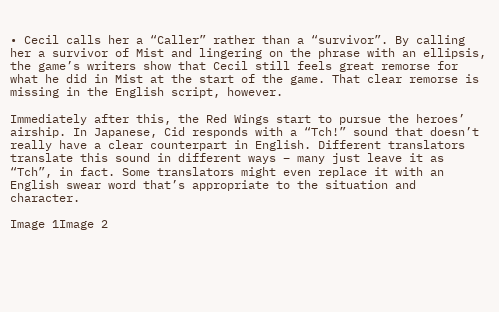• Cecil calls her a “Caller” rather than a “survivor”. By calling her a survivor of Mist and lingering on the phrase with an ellipsis, the game’s writers show that Cecil still feels great remorse for what he did in Mist at the start of the game. That clear remorse is missing in the English script, however.

Immediately after this, the Red Wings start to pursue the heroes’ airship. In Japanese, Cid responds with a “Tch!” sound that doesn’t really have a clear counterpart in English. Different translators translate this sound in different ways – many just leave it as “Tch”, in fact. Some translators might even replace it with an English swear word that’s appropriate to the situation and character.

Image 1Image 2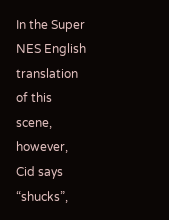In the Super NES English translation of this scene, however, Cid says “shucks”,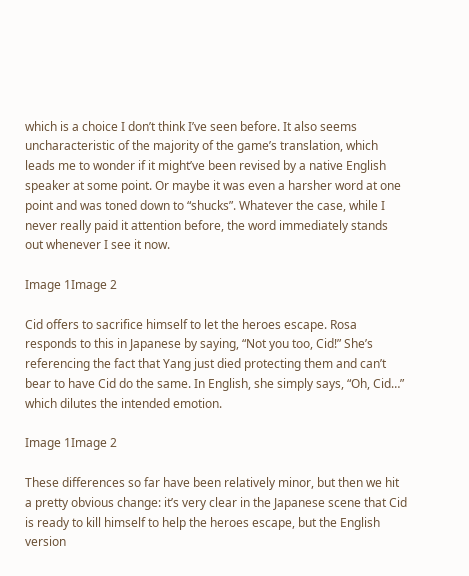which is a choice I don’t think I’ve seen before. It also seems uncharacteristic of the majority of the game’s translation, which leads me to wonder if it might’ve been revised by a native English speaker at some point. Or maybe it was even a harsher word at one point and was toned down to “shucks”. Whatever the case, while I never really paid it attention before, the word immediately stands out whenever I see it now.

Image 1Image 2

Cid offers to sacrifice himself to let the heroes escape. Rosa responds to this in Japanese by saying, “Not you too, Cid!” She’s referencing the fact that Yang just died protecting them and can’t bear to have Cid do the same. In English, she simply says, “Oh, Cid…” which dilutes the intended emotion.

Image 1Image 2

These differences so far have been relatively minor, but then we hit a pretty obvious change: it’s very clear in the Japanese scene that Cid is ready to kill himself to help the heroes escape, but the English version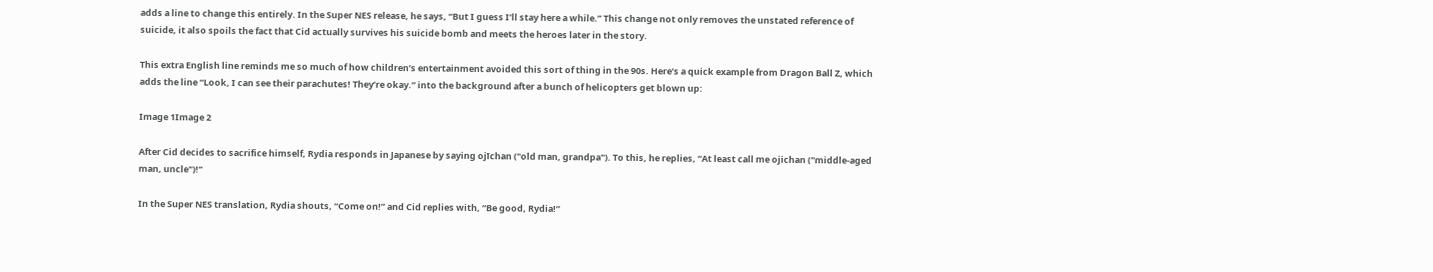adds a line to change this entirely. In the Super NES release, he says, “But I guess I’ll stay here a while.” This change not only removes the unstated reference of suicide, it also spoils the fact that Cid actually survives his suicide bomb and meets the heroes later in the story.

This extra English line reminds me so much of how children’s entertainment avoided this sort of thing in the 90s. Here’s a quick example from Dragon Ball Z, which adds the line “Look, I can see their parachutes! They’re okay.” into the background after a bunch of helicopters get blown up:

Image 1Image 2

After Cid decides to sacrifice himself, Rydia responds in Japanese by saying ojīchan ("old man, grandpa"). To this, he replies, “At least call me ojichan ("middle-aged man, uncle")!”

In the Super NES translation, Rydia shouts, “Come on!” and Cid replies with, “Be good, Rydia!”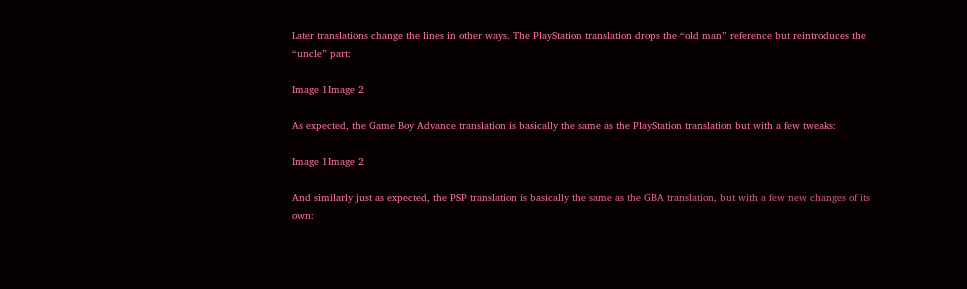Later translations change the lines in other ways. The PlayStation translation drops the “old man” reference but reintroduces the “uncle” part:

Image 1Image 2

As expected, the Game Boy Advance translation is basically the same as the PlayStation translation but with a few tweaks:

Image 1Image 2

And similarly just as expected, the PSP translation is basically the same as the GBA translation, but with a few new changes of its own: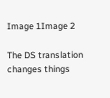Image 1Image 2

The DS translation changes things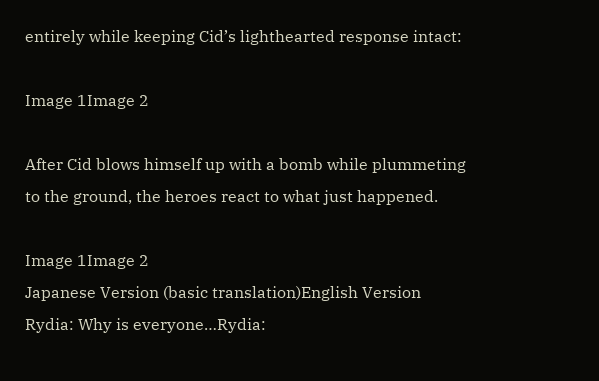entirely while keeping Cid’s lighthearted response intact:

Image 1Image 2

After Cid blows himself up with a bomb while plummeting to the ground, the heroes react to what just happened.

Image 1Image 2
Japanese Version (basic translation)English Version
Rydia: Why is everyone…Rydia: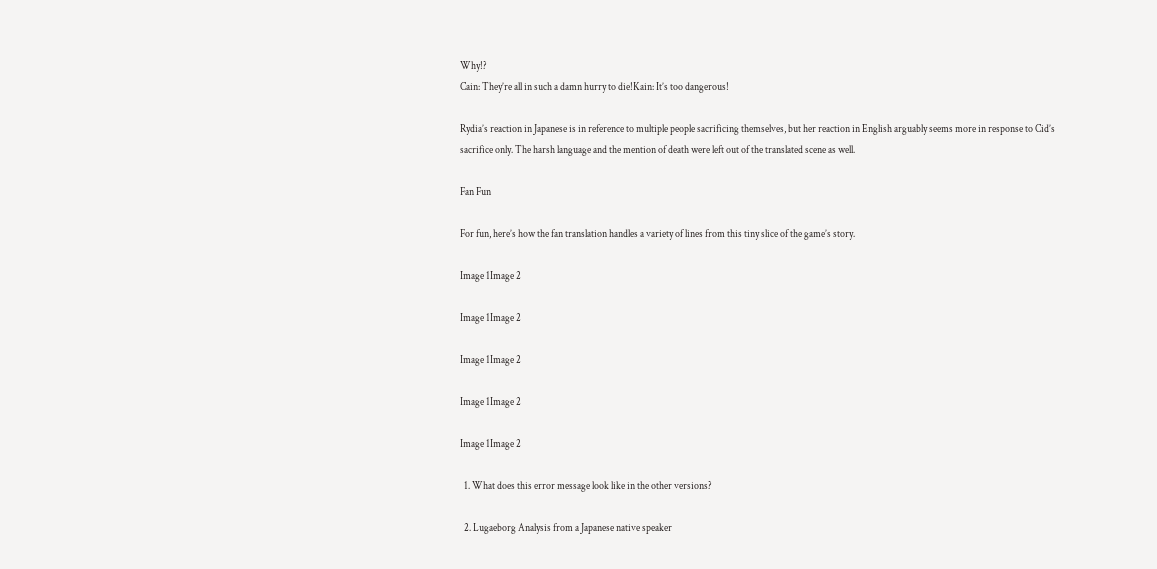Why!?
Cain: They’re all in such a damn hurry to die!Kain: It’s too dangerous!

Rydia’s reaction in Japanese is in reference to multiple people sacrificing themselves, but her reaction in English arguably seems more in response to Cid’s sacrifice only. The harsh language and the mention of death were left out of the translated scene as well.

Fan Fun

For fun, here’s how the fan translation handles a variety of lines from this tiny slice of the game’s story.

Image 1Image 2

Image 1Image 2

Image 1Image 2

Image 1Image 2

Image 1Image 2

  1. What does this error message look like in the other versions?

  2. Lugaeborg Analysis from a Japanese native speaker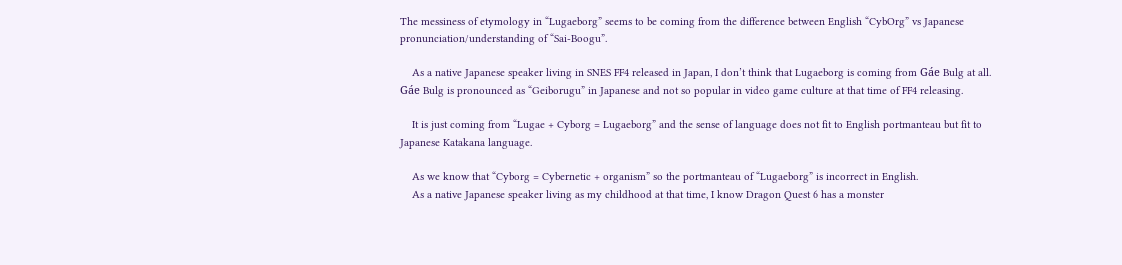The messiness of etymology in “Lugaeborg” seems to be coming from the difference between English “CybOrg” vs Japanese pronunciation/understanding of “Sai-Boogu”.

    As a native Japanese speaker living in SNES FF4 released in Japan, I don’t think that Lugaeborg is coming from Gáe Bulg at all. Gáe Bulg is pronounced as “Geiborugu” in Japanese and not so popular in video game culture at that time of FF4 releasing.

    It is just coming from “Lugae + Cyborg = Lugaeborg” and the sense of language does not fit to English portmanteau but fit to Japanese Katakana language.

    As we know that “Cyborg = Cybernetic + organism” so the portmanteau of “Lugaeborg” is incorrect in English.
    As a native Japanese speaker living as my childhood at that time, I know Dragon Quest 6 has a monster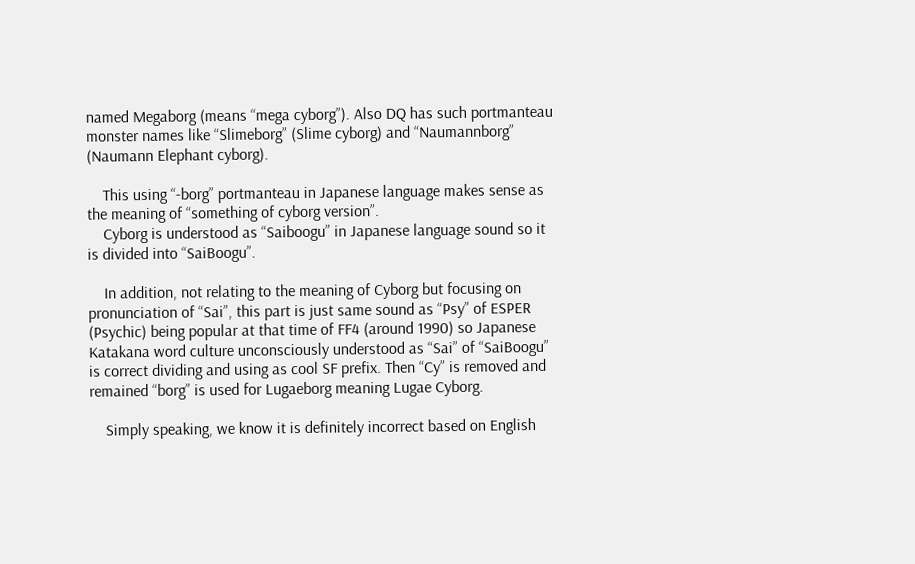named Megaborg (means “mega cyborg”). Also DQ has such portmanteau monster names like “Slimeborg” (Slime cyborg) and “Naumannborg” (Naumann Elephant cyborg).

    This using “-borg” portmanteau in Japanese language makes sense as the meaning of “something of cyborg version”.
    Cyborg is understood as “Saiboogu” in Japanese language sound so it is divided into “SaiBoogu”.

    In addition, not relating to the meaning of Cyborg but focusing on pronunciation of “Sai”, this part is just same sound as “Psy” of ESPER (Psychic) being popular at that time of FF4 (around 1990) so Japanese Katakana word culture unconsciously understood as “Sai” of “SaiBoogu” is correct dividing and using as cool SF prefix. Then “Cy” is removed and remained “borg” is used for Lugaeborg meaning Lugae Cyborg.

    Simply speaking, we know it is definitely incorrect based on English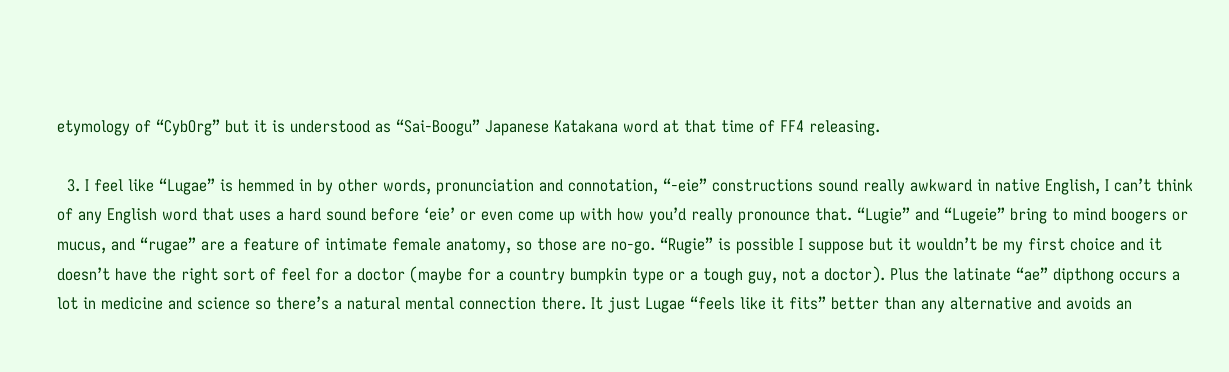etymology of “CybOrg” but it is understood as “Sai-Boogu” Japanese Katakana word at that time of FF4 releasing.

  3. I feel like “Lugae” is hemmed in by other words, pronunciation and connotation, “-eie” constructions sound really awkward in native English, I can’t think of any English word that uses a hard sound before ‘eie’ or even come up with how you’d really pronounce that. “Lugie” and “Lugeie” bring to mind boogers or mucus, and “rugae” are a feature of intimate female anatomy, so those are no-go. “Rugie” is possible I suppose but it wouldn’t be my first choice and it doesn’t have the right sort of feel for a doctor (maybe for a country bumpkin type or a tough guy, not a doctor). Plus the latinate “ae” dipthong occurs a lot in medicine and science so there’s a natural mental connection there. It just Lugae “feels like it fits” better than any alternative and avoids an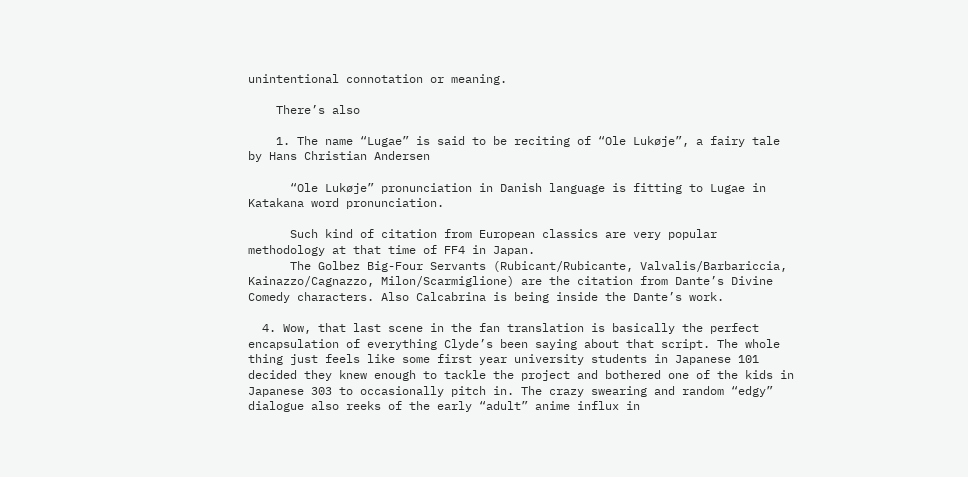unintentional connotation or meaning.

    There’s also

    1. The name “Lugae” is said to be reciting of “Ole Lukøje”, a fairy tale by Hans Christian Andersen

      “Ole Lukøje” pronunciation in Danish language is fitting to Lugae in Katakana word pronunciation.

      Such kind of citation from European classics are very popular methodology at that time of FF4 in Japan.
      The Golbez Big-Four Servants (Rubicant/Rubicante, Valvalis/Barbariccia, Kainazzo/Cagnazzo, Milon/Scarmiglione) are the citation from Dante’s Divine Comedy characters. Also Calcabrina is being inside the Dante’s work.

  4. Wow, that last scene in the fan translation is basically the perfect encapsulation of everything Clyde’s been saying about that script. The whole thing just feels like some first year university students in Japanese 101 decided they knew enough to tackle the project and bothered one of the kids in Japanese 303 to occasionally pitch in. The crazy swearing and random “edgy” dialogue also reeks of the early “adult” anime influx in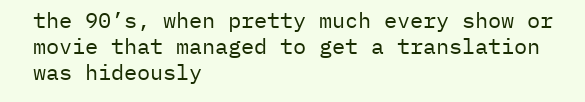the 90’s, when pretty much every show or movie that managed to get a translation was hideously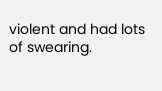violent and had lots of swearing.